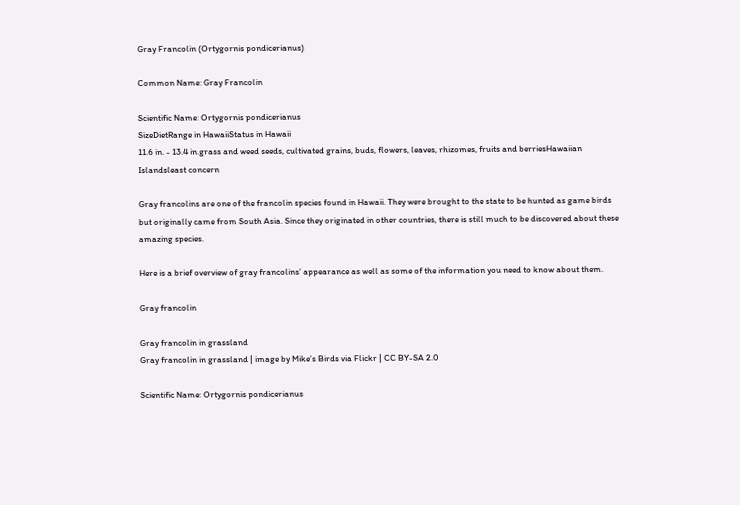Gray Francolin (Ortygornis pondicerianus)

Common Name: Gray Francolin

Scientific Name: Ortygornis pondicerianus
SizeDietRange in HawaiiStatus in Hawaii
11.6 in. - 13.4 in.grass and weed seeds, cultivated grains, buds, flowers, leaves, rhizomes, fruits and berriesHawaiian Islandsleast concern

Gray francolins are one of the francolin species found in Hawaii. They were brought to the state to be hunted as game birds but originally came from South Asia. Since they originated in other countries, there is still much to be discovered about these amazing species.

Here is a brief overview of gray francolins’ appearance as well as some of the information you need to know about them.

Gray francolin

Gray francolin in grassland
Gray francolin in grassland | image by Mike’s Birds via Flickr | CC BY-SA 2.0

Scientific Name: Ortygornis pondicerianus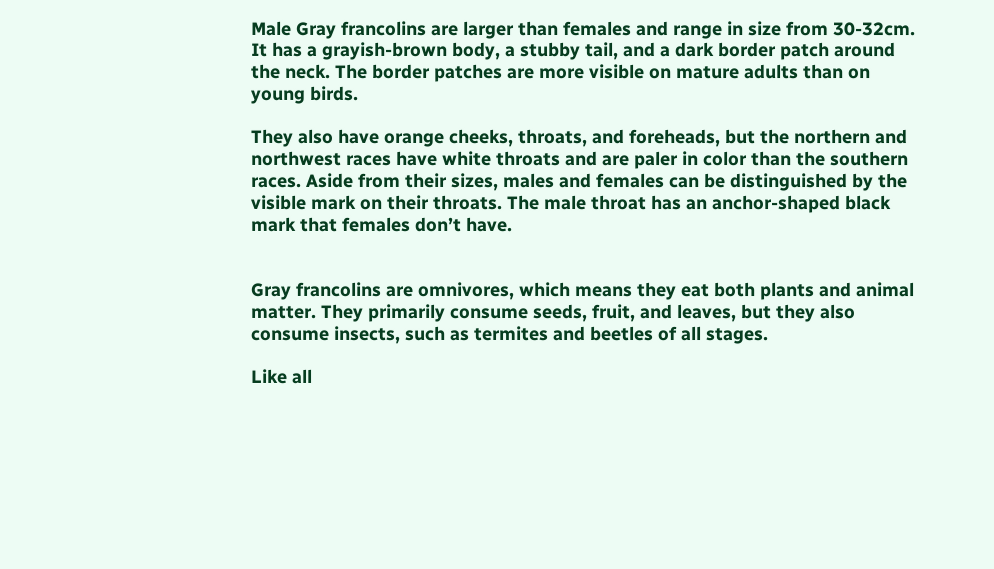Male Gray francolins are larger than females and range in size from 30-32cm. It has a grayish-brown body, a stubby tail, and a dark border patch around the neck. The border patches are more visible on mature adults than on young birds.

They also have orange cheeks, throats, and foreheads, but the northern and northwest races have white throats and are paler in color than the southern races. Aside from their sizes, males and females can be distinguished by the visible mark on their throats. The male throat has an anchor-shaped black mark that females don’t have.


Gray francolins are omnivores, which means they eat both plants and animal matter. They primarily consume seeds, fruit, and leaves, but they also consume insects, such as termites and beetles of all stages.

Like all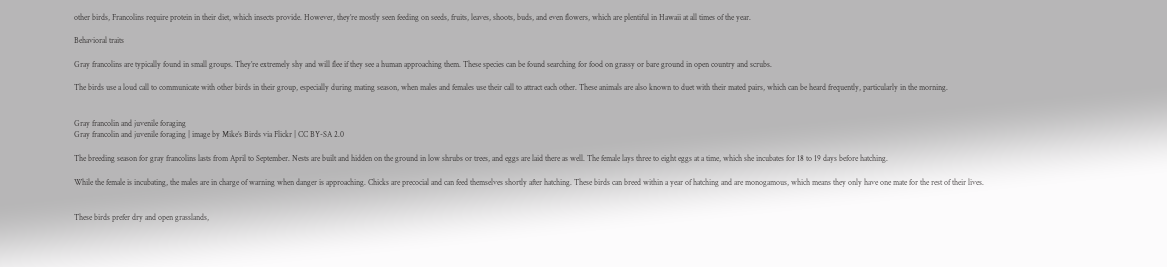other birds, Francolins require protein in their diet, which insects provide. However, they’re mostly seen feeding on seeds, fruits, leaves, shoots, buds, and even flowers, which are plentiful in Hawaii at all times of the year.

Behavioral traits

Gray francolins are typically found in small groups. They’re extremely shy and will flee if they see a human approaching them. These species can be found searching for food on grassy or bare ground in open country and scrubs.

The birds use a loud call to communicate with other birds in their group, especially during mating season, when males and females use their call to attract each other. These animals are also known to duet with their mated pairs, which can be heard frequently, particularly in the morning.


Gray francolin and juvenile foraging
Gray francolin and juvenile foraging | image by Mike’s Birds via Flickr | CC BY-SA 2.0

The breeding season for gray francolins lasts from April to September. Nests are built and hidden on the ground in low shrubs or trees, and eggs are laid there as well. The female lays three to eight eggs at a time, which she incubates for 18 to 19 days before hatching.

While the female is incubating, the males are in charge of warning when danger is approaching. Chicks are precocial and can feed themselves shortly after hatching. These birds can breed within a year of hatching and are monogamous, which means they only have one mate for the rest of their lives.


These birds prefer dry and open grasslands,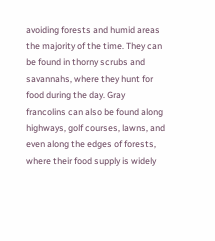avoiding forests and humid areas the majority of the time. They can be found in thorny scrubs and savannahs, where they hunt for food during the day. Gray francolins can also be found along highways, golf courses, lawns, and even along the edges of forests, where their food supply is widely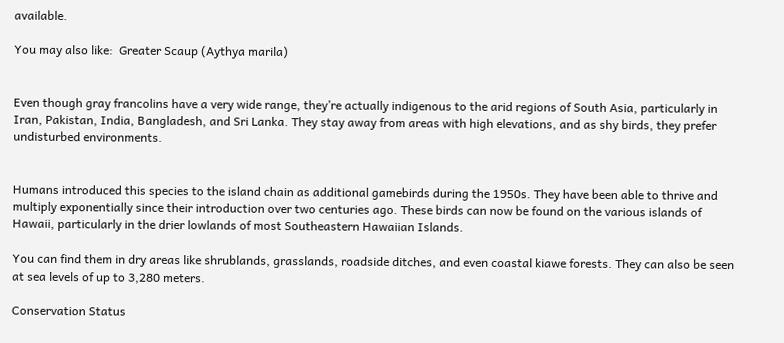available.

You may also like:  Greater Scaup (Aythya marila)


Even though gray francolins have a very wide range, they’re actually indigenous to the arid regions of South Asia, particularly in Iran, Pakistan, India, Bangladesh, and Sri Lanka. They stay away from areas with high elevations, and as shy birds, they prefer undisturbed environments.


Humans introduced this species to the island chain as additional gamebirds during the 1950s. They have been able to thrive and multiply exponentially since their introduction over two centuries ago. These birds can now be found on the various islands of Hawaii, particularly in the drier lowlands of most Southeastern Hawaiian Islands.

You can find them in dry areas like shrublands, grasslands, roadside ditches, and even coastal kiawe forests. They can also be seen at sea levels of up to 3,280 meters.

Conservation Status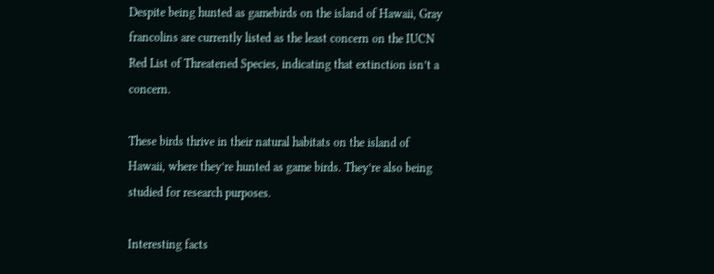Despite being hunted as gamebirds on the island of Hawaii, Gray francolins are currently listed as the least concern on the IUCN Red List of Threatened Species, indicating that extinction isn’t a concern.

These birds thrive in their natural habitats on the island of Hawaii, where they’re hunted as game birds. They’re also being studied for research purposes.

Interesting facts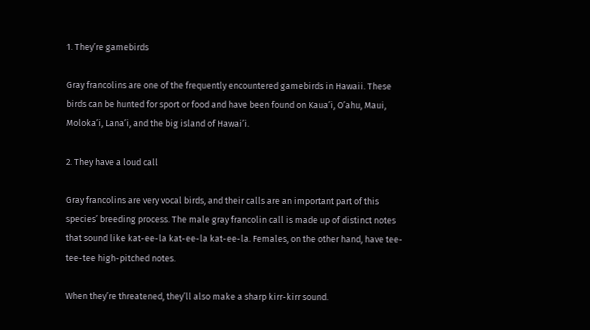1. They’re gamebirds

Gray francolins are one of the frequently encountered gamebirds in Hawaii. These birds can be hunted for sport or food and have been found on Kaua’i, O’ahu, Maui, Moloka’i, Lana’i, and the big island of Hawai’i.

2. They have a loud call

Gray francolins are very vocal birds, and their calls are an important part of this species’ breeding process. The male gray francolin call is made up of distinct notes that sound like kat-ee-la kat-ee-la kat-ee-la. Females, on the other hand, have tee-tee-tee high-pitched notes.

When they’re threatened, they’ll also make a sharp kirr-kirr sound.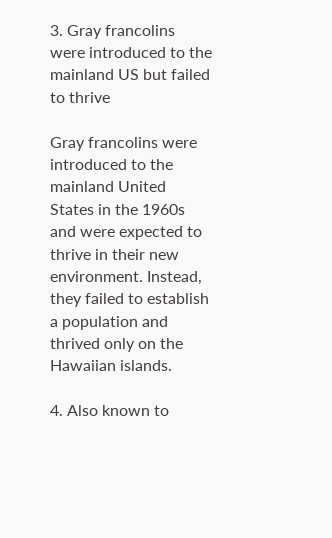3. Gray francolins were introduced to the mainland US but failed to thrive

Gray francolins were introduced to the mainland United States in the 1960s and were expected to thrive in their new environment. Instead, they failed to establish a population and thrived only on the Hawaiian islands.

4. Also known to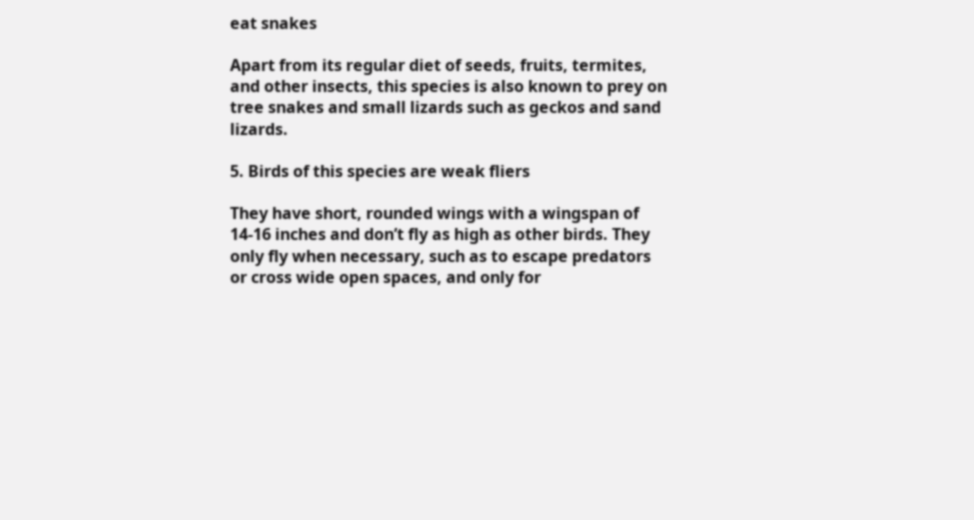eat snakes

Apart from its regular diet of seeds, fruits, termites, and other insects, this species is also known to prey on tree snakes and small lizards such as geckos and sand lizards.

5. Birds of this species are weak fliers

They have short, rounded wings with a wingspan of 14-16 inches and don’t fly as high as other birds. They only fly when necessary, such as to escape predators or cross wide open spaces, and only for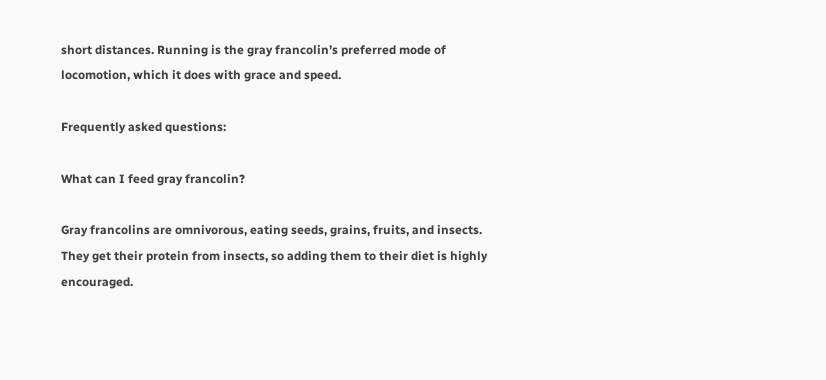short distances. Running is the gray francolin’s preferred mode of locomotion, which it does with grace and speed.

Frequently asked questions:

What can I feed gray francolin?

Gray francolins are omnivorous, eating seeds, grains, fruits, and insects. They get their protein from insects, so adding them to their diet is highly encouraged.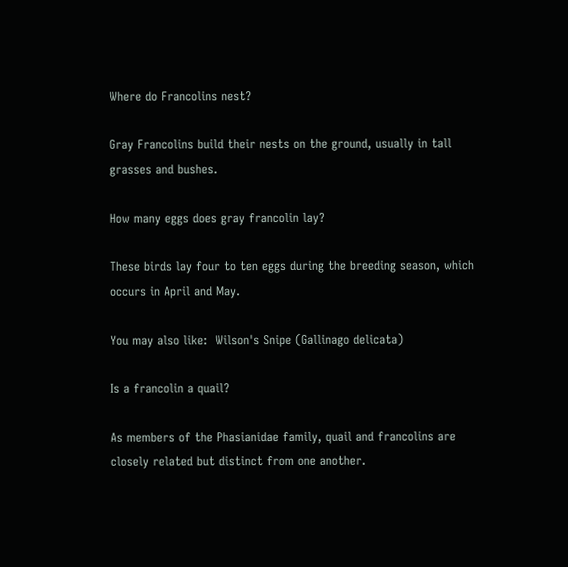Where do Francolins nest?

Gray Francolins build their nests on the ground, usually in tall grasses and bushes.

How many eggs does gray francolin lay?

These birds lay four to ten eggs during the breeding season, which occurs in April and May.

You may also like:  Wilson's Snipe (Gallinago delicata)

Is a francolin a quail?

As members of the Phasianidae family, quail and francolins are closely related but distinct from one another.